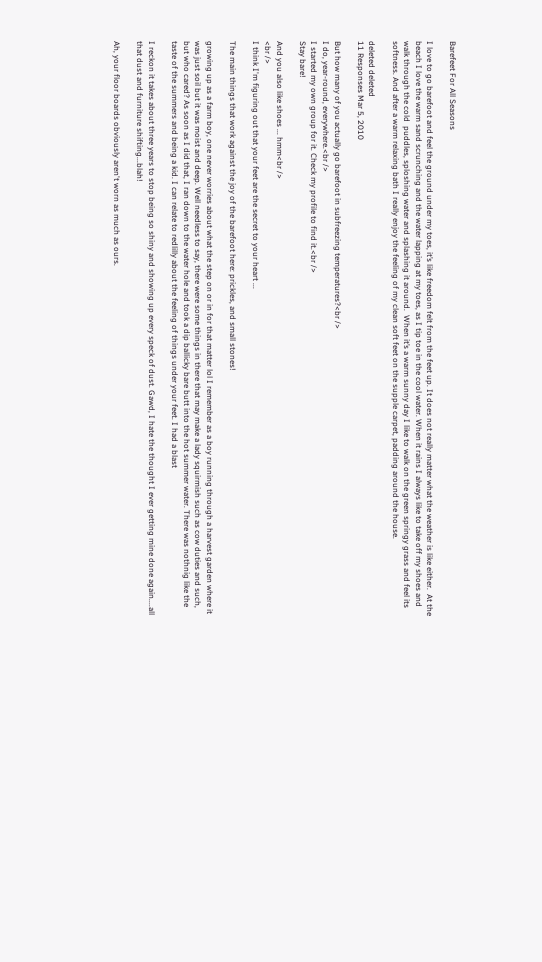Barefeet For All Seasons

I love to go barefoot and feel the ground under my toes, it’s like freedom felt from the feet up. It does not really matter what the weather is like either.  At the beach I love the warm sand scrunching and the water lapping at my toes, as I tip toe in the cool water. When it rains I always like to take off my shoes and walk through the cold  puddles, sploshing water and splashing it around.  When it’s a warm sunny day I like to walk on the green springy grass and feel its softness. And after a warm relaxing bath I really enjoy the feeling of my clean soft feet on the supple carpet, padding around the house.

deleted deleted
11 Responses Mar 5, 2010

But how many of you actually go barefoot in subfreezing temperatures?<br />
I do, year-round, everywhere.<br />
I started my own group for it. Check my profile to find it.<br />
Stay bare!

And you also like shoes ... hmm<br />
<br />
I think I'm figuring out that your feet are the secret to your heart ...

The main things that work against the joy of the barefoot here: prickles, and small stones!

growing up as a farm boy, one never worries about what the step on or in for that matter lol I remember as a boy running through a harvest garden where it was just soil but it was moist and deep. Well needless to say, there were some things in there that may make a lady squirmish such as cow duties and such, but who cared? As soon as I did that, I ran down to the water hole and took a dip ballicky bare butt into the hot summer water. There was nothnig like the taste of the summers and being a kid. I can relate to redlilly about the feeling of things under your feet. I had a blast

I reckon it takes about three years to stop being so shiny and showing up every speck of dust. Gawd, I hate the thought I ever getting mine done again....all that dust and furniture shifting...blah!

Ah, your floor boards obviously aren't worn as much as ours.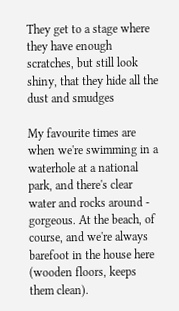They get to a stage where they have enough scratches, but still look shiny, that they hide all the dust and smudges

My favourite times are when we're swimming in a waterhole at a national park, and there's clear water and rocks around - gorgeous. At the beach, of course, and we're always barefoot in the house here (wooden floors, keeps them clean).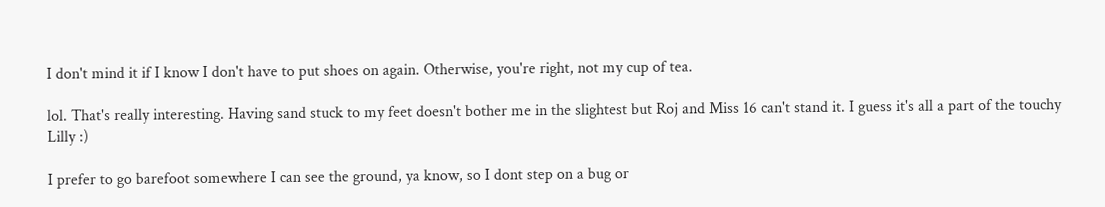I don't mind it if I know I don't have to put shoes on again. Otherwise, you're right, not my cup of tea.

lol. That's really interesting. Having sand stuck to my feet doesn't bother me in the slightest but Roj and Miss 16 can't stand it. I guess it's all a part of the touchy Lilly :)

I prefer to go barefoot somewhere I can see the ground, ya know, so I dont step on a bug or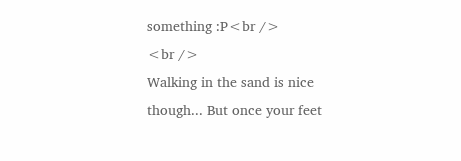something :P<br />
<br />
Walking in the sand is nice though... But once your feet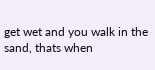get wet and you walk in the sand, thats when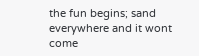the fun begins; sand everywhere and it wont come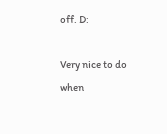off. D:

Very nice to do when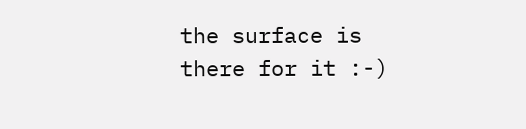the surface is there for it :-)